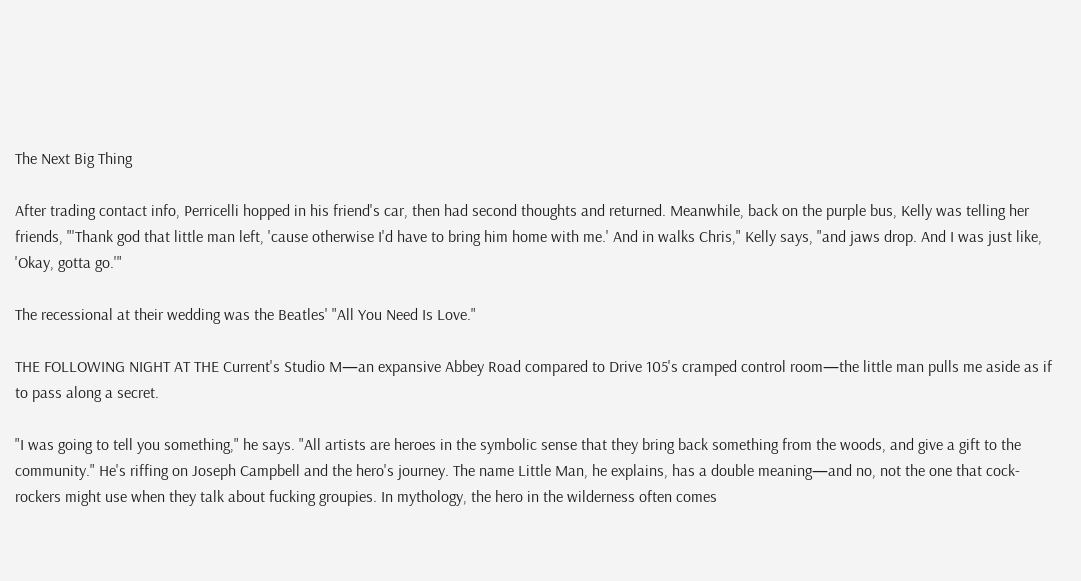The Next Big Thing

After trading contact info, Perricelli hopped in his friend's car, then had second thoughts and returned. Meanwhile, back on the purple bus, Kelly was telling her friends, "'Thank god that little man left, 'cause otherwise I'd have to bring him home with me.' And in walks Chris," Kelly says, "and jaws drop. And I was just like, 'Okay, gotta go.'"

The recessional at their wedding was the Beatles' "All You Need Is Love."

THE FOLLOWING NIGHT AT THE Current's Studio M—an expansive Abbey Road compared to Drive 105's cramped control room—the little man pulls me aside as if to pass along a secret.

"I was going to tell you something," he says. "All artists are heroes in the symbolic sense that they bring back something from the woods, and give a gift to the community." He's riffing on Joseph Campbell and the hero's journey. The name Little Man, he explains, has a double meaning—and no, not the one that cock-rockers might use when they talk about fucking groupies. In mythology, the hero in the wilderness often comes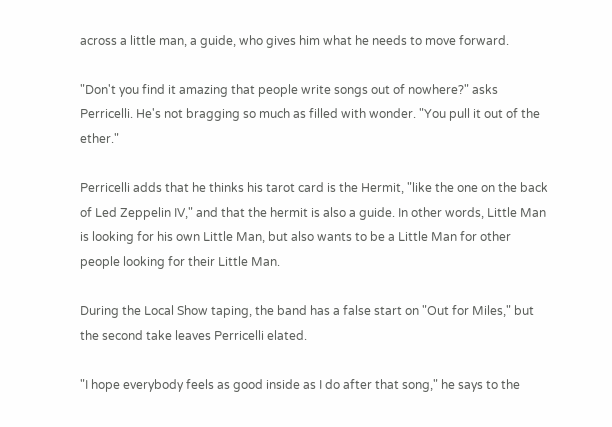across a little man, a guide, who gives him what he needs to move forward.

"Don't you find it amazing that people write songs out of nowhere?" asks Perricelli. He's not bragging so much as filled with wonder. "You pull it out of the ether."

Perricelli adds that he thinks his tarot card is the Hermit, "like the one on the back of Led Zeppelin IV," and that the hermit is also a guide. In other words, Little Man is looking for his own Little Man, but also wants to be a Little Man for other people looking for their Little Man.

During the Local Show taping, the band has a false start on "Out for Miles," but the second take leaves Perricelli elated.

"I hope everybody feels as good inside as I do after that song," he says to the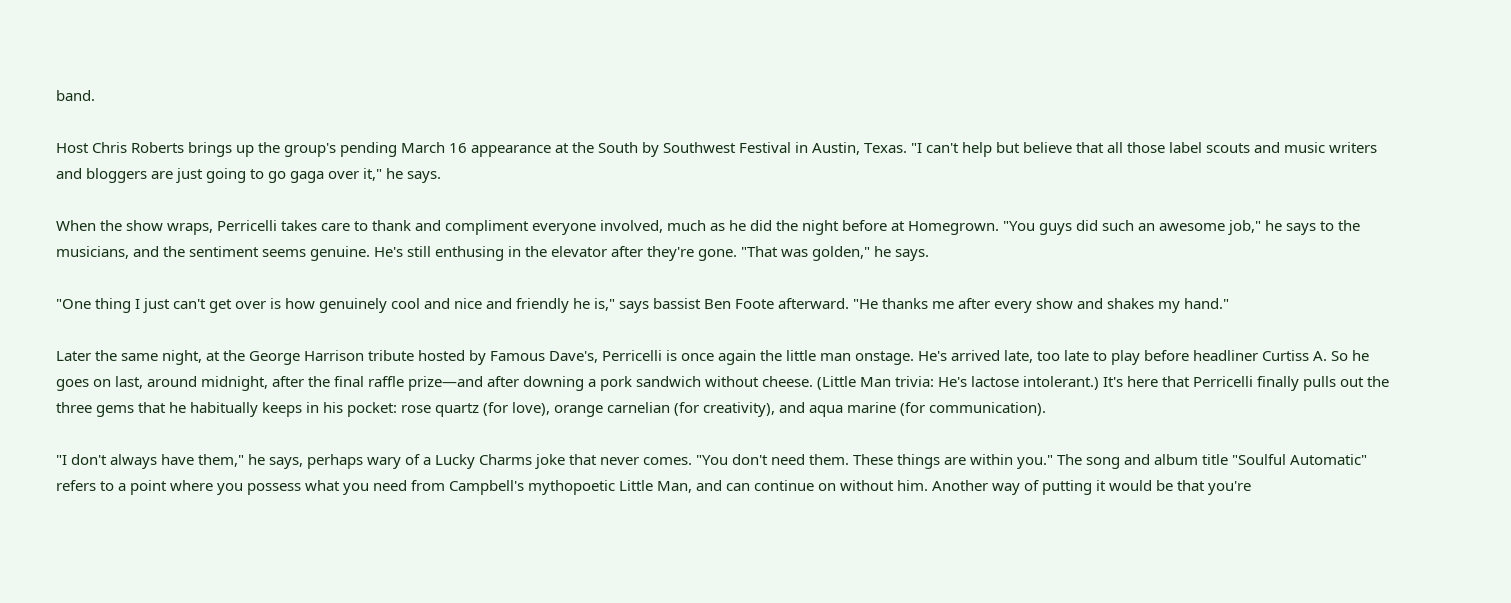band.

Host Chris Roberts brings up the group's pending March 16 appearance at the South by Southwest Festival in Austin, Texas. "I can't help but believe that all those label scouts and music writers and bloggers are just going to go gaga over it," he says.

When the show wraps, Perricelli takes care to thank and compliment everyone involved, much as he did the night before at Homegrown. "You guys did such an awesome job," he says to the musicians, and the sentiment seems genuine. He's still enthusing in the elevator after they're gone. "That was golden," he says.

"One thing I just can't get over is how genuinely cool and nice and friendly he is," says bassist Ben Foote afterward. "He thanks me after every show and shakes my hand."

Later the same night, at the George Harrison tribute hosted by Famous Dave's, Perricelli is once again the little man onstage. He's arrived late, too late to play before headliner Curtiss A. So he goes on last, around midnight, after the final raffle prize—and after downing a pork sandwich without cheese. (Little Man trivia: He's lactose intolerant.) It's here that Perricelli finally pulls out the three gems that he habitually keeps in his pocket: rose quartz (for love), orange carnelian (for creativity), and aqua marine (for communication).

"I don't always have them," he says, perhaps wary of a Lucky Charms joke that never comes. "You don't need them. These things are within you." The song and album title "Soulful Automatic" refers to a point where you possess what you need from Campbell's mythopoetic Little Man, and can continue on without him. Another way of putting it would be that you're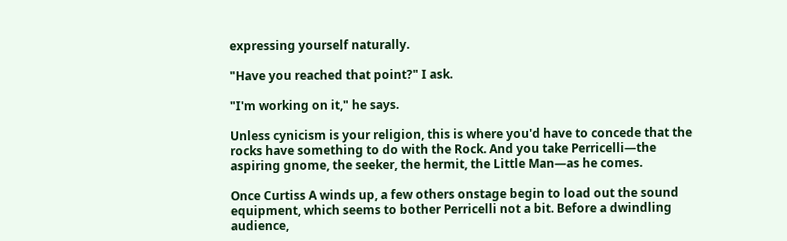expressing yourself naturally.

"Have you reached that point?" I ask.

"I'm working on it," he says.

Unless cynicism is your religion, this is where you'd have to concede that the rocks have something to do with the Rock. And you take Perricelli—the aspiring gnome, the seeker, the hermit, the Little Man—as he comes.

Once Curtiss A winds up, a few others onstage begin to load out the sound equipment, which seems to bother Perricelli not a bit. Before a dwindling audience,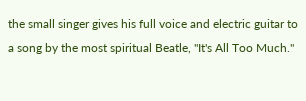the small singer gives his full voice and electric guitar to a song by the most spiritual Beatle, "It's All Too Much."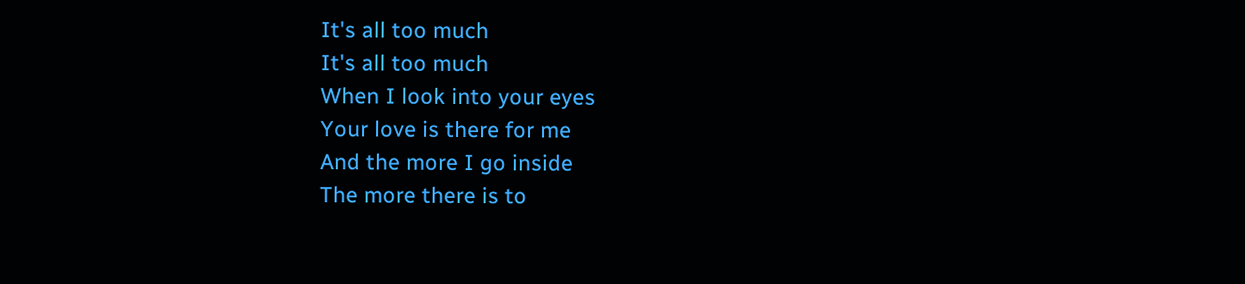It's all too much
It's all too much
When I look into your eyes
Your love is there for me
And the more I go inside
The more there is to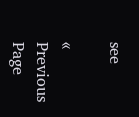see

« Previous Page